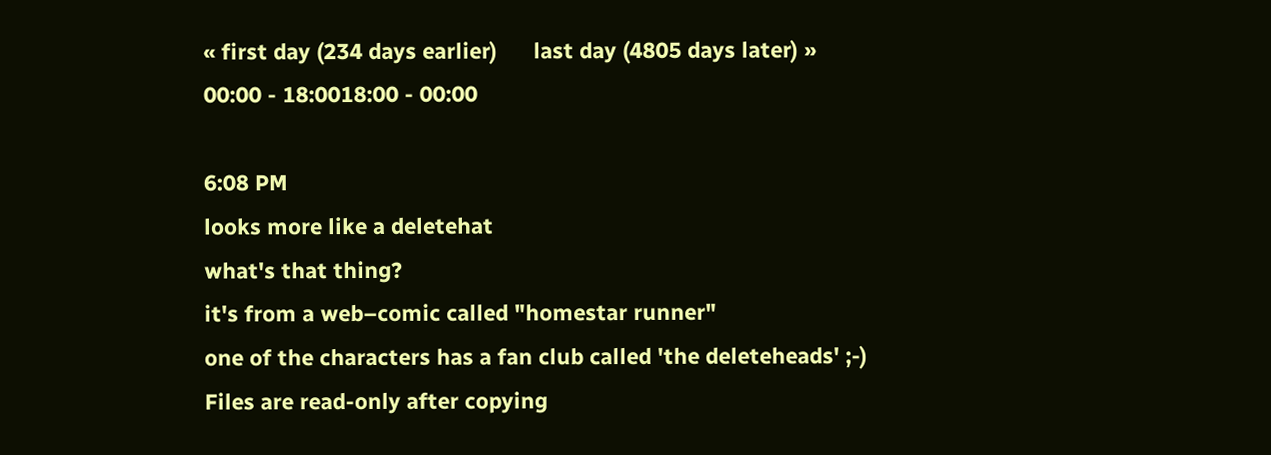« first day (234 days earlier)      last day (4805 days later) »
00:00 - 18:0018:00 - 00:00

6:08 PM
looks more like a deletehat
what's that thing?
it's from a web–comic called "homestar runner"
one of the characters has a fan club called 'the deleteheads' ;-)
Files are read-only after copying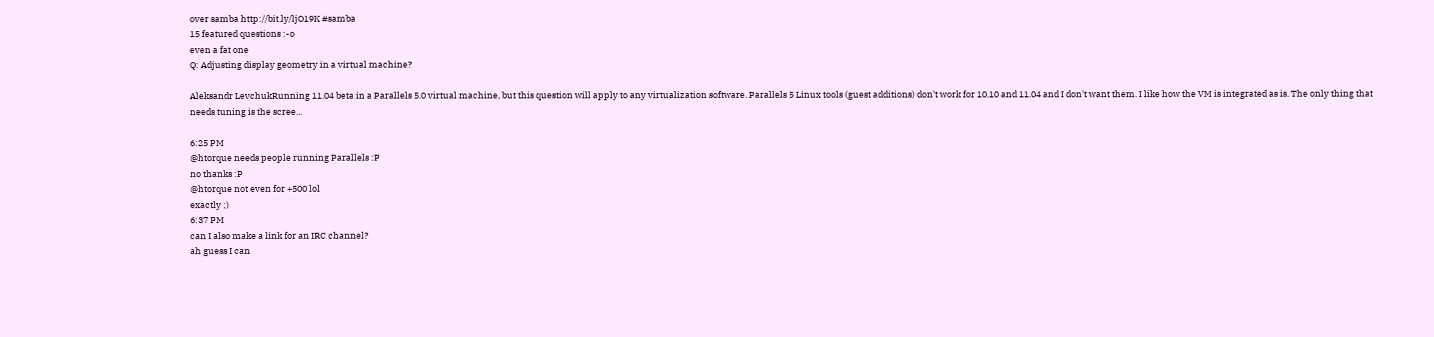over samba http://bit.ly/ljO19K #samba
15 featured questions :-o
even a fat one
Q: Adjusting display geometry in a virtual machine?

Aleksandr LevchukRunning 11.04 beta in a Parallels 5.0 virtual machine, but this question will apply to any virtualization software. Parallels 5 Linux tools (guest additions) don't work for 10.10 and 11.04 and I don't want them. I like how the VM is integrated as is. The only thing that needs tuning is the scree...

6:25 PM
@htorque needs people running Parallels :P
no thanks :P
@htorque not even for +500 lol
exactly ;)
6:37 PM
can I also make a link for an IRC channel?
ah guess I can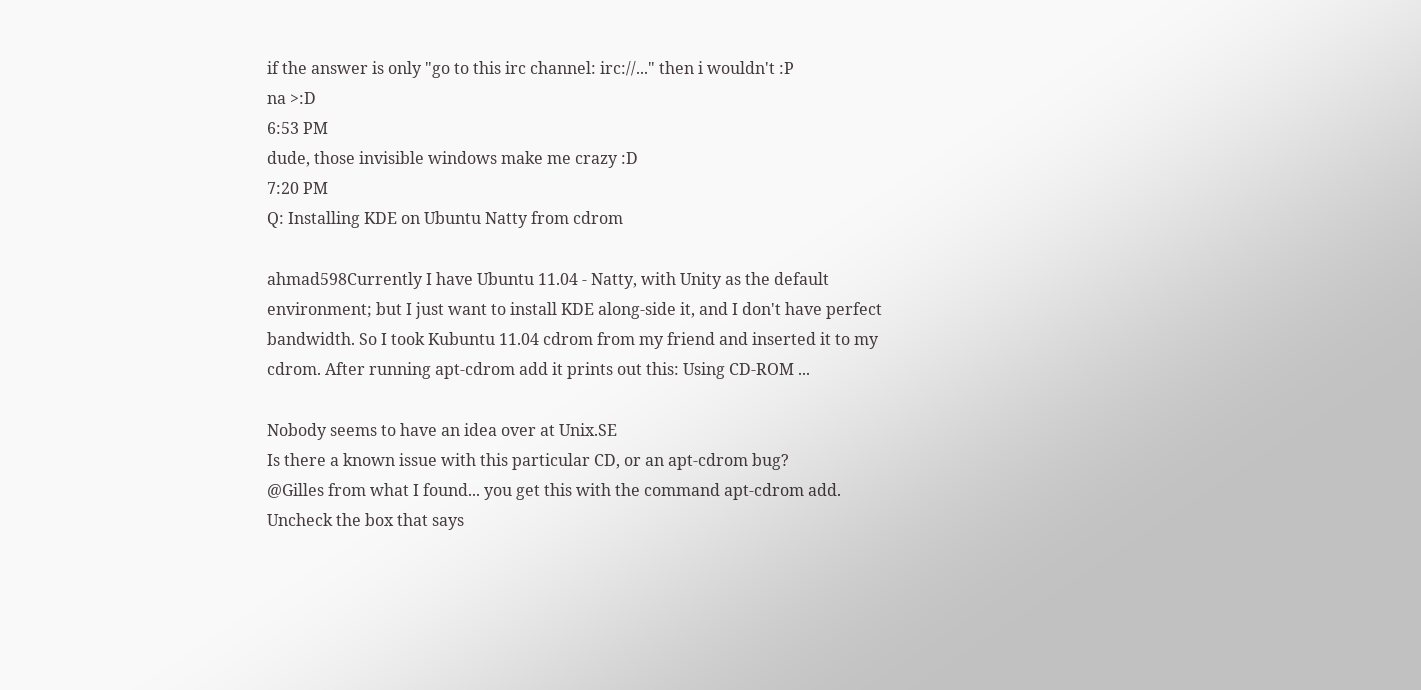if the answer is only "go to this irc channel: irc://..." then i wouldn't :P
na >:D
6:53 PM
dude, those invisible windows make me crazy :D
7:20 PM
Q: Installing KDE on Ubuntu Natty from cdrom

ahmad598Currently I have Ubuntu 11.04 - Natty, with Unity as the default environment; but I just want to install KDE along-side it, and I don't have perfect bandwidth. So I took Kubuntu 11.04 cdrom from my friend and inserted it to my cdrom. After running apt-cdrom add it prints out this: Using CD-ROM ...

Nobody seems to have an idea over at Unix.SE
Is there a known issue with this particular CD, or an apt-cdrom bug?
@Gilles from what I found... you get this with the command apt-cdrom add. Uncheck the box that says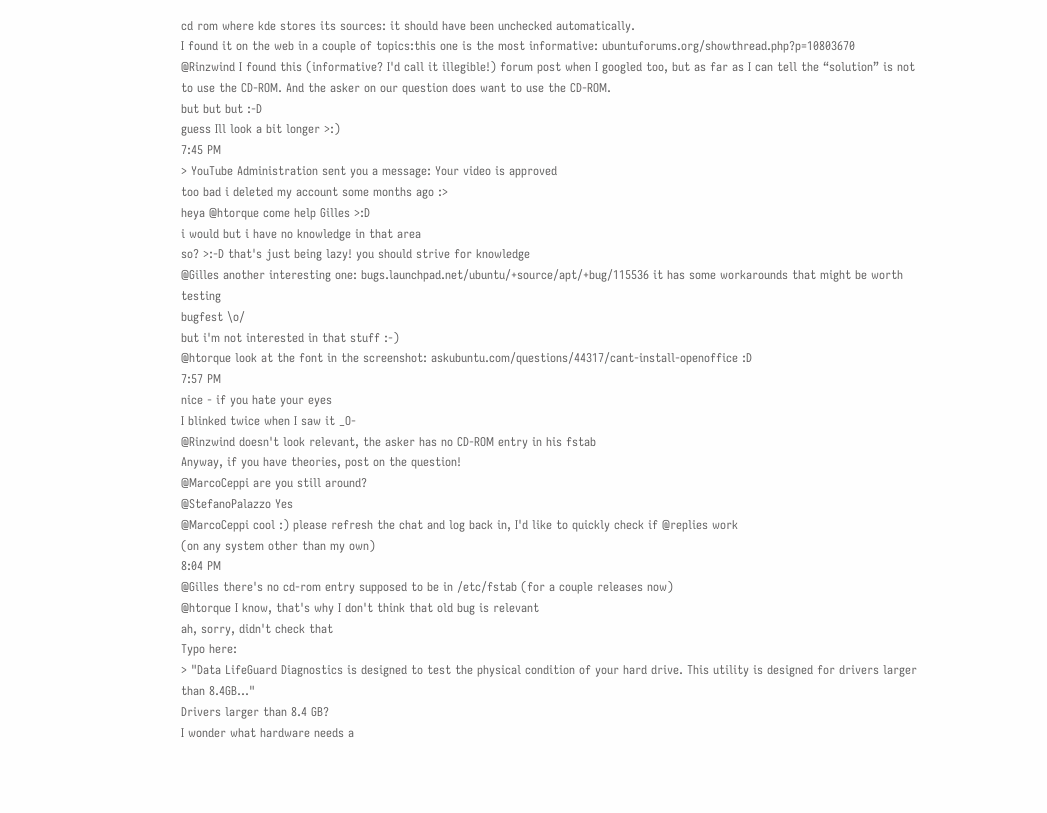cd rom where kde stores its sources: it should have been unchecked automatically.
I found it on the web in a couple of topics:this one is the most informative: ubuntuforums.org/showthread.php?p=10803670
@Rinzwind I found this (informative? I'd call it illegible!) forum post when I googled too, but as far as I can tell the “solution” is not to use the CD-ROM. And the asker on our question does want to use the CD-ROM.
but but but :-D
guess Ill look a bit longer >:)
7:45 PM
> YouTube Administration sent you a message: Your video is approved
too bad i deleted my account some months ago :>
heya @htorque come help Gilles >:D
i would but i have no knowledge in that area
so? >:-D that's just being lazy! you should strive for knowledge
@Gilles another interesting one: bugs.launchpad.net/ubuntu/+source/apt/+bug/115536 it has some workarounds that might be worth testing
bugfest \o/
but i'm not interested in that stuff :-)
@htorque look at the font in the screenshot: askubuntu.com/questions/44317/cant-install-openoffice :D
7:57 PM
nice - if you hate your eyes
I blinked twice when I saw it _O-
@Rinzwind doesn't look relevant, the asker has no CD-ROM entry in his fstab
Anyway, if you have theories, post on the question!
@MarcoCeppi are you still around?
@StefanoPalazzo Yes
@MarcoCeppi cool :) please refresh the chat and log back in, I'd like to quickly check if @replies work
(on any system other than my own)
8:04 PM
@Gilles there's no cd-rom entry supposed to be in /etc/fstab (for a couple releases now)
@htorque I know, that's why I don't think that old bug is relevant
ah, sorry, didn't check that
Typo here:
> "Data LifeGuard Diagnostics is designed to test the physical condition of your hard drive. This utility is designed for drivers larger than 8.4GB..."
Drivers larger than 8.4 GB?
I wonder what hardware needs a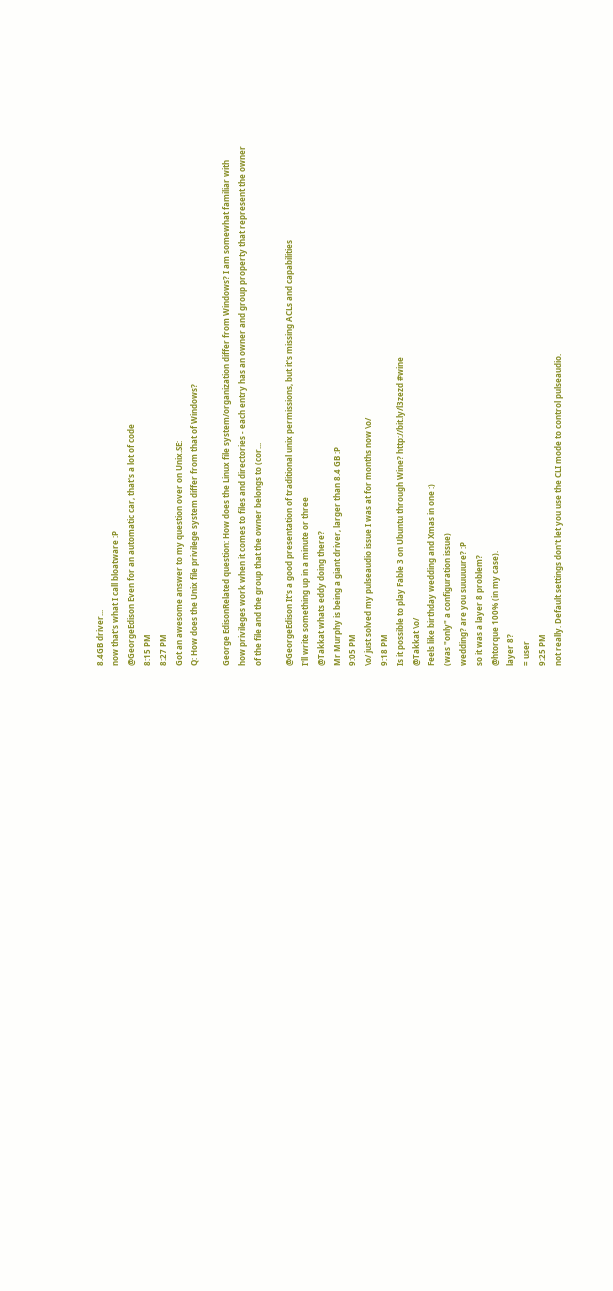8.4GB driver...
now that's what I call bloatware :P
@GeorgeEdison Even for an automatic car, that's a lot of code
8:15 PM
8:27 PM
Got an awesome answer to my question over on Unix.SE:
Q: How does the Unix file privilege system differ from that of Windows?

George EdisonRelated question: How does the Linux file system/organization differ from Windows? I am somewhat familiar with how privileges work when it comes to files and directories - each entry has an owner and group property that represent the owner of the file and the group that the owner belongs to (cor...

@GeorgeEdison It's a good presentation of traditional unix permissions, but it's missing ACLs and capabilities
I'll write something up in a minute or three
@Takkat whats eddy doing there?
Mr Murphy is being a giant driver, larger than 8.4 GB :P
9:05 PM
\o/ just solved my pulseaudio issue I was at for months now \o/
9:18 PM
Is it possible to play Fable 3 on Ubuntu through Wine? http://bit.ly/l3zezd #wine
@Takkat \o/
Feels like birthday wedding and Xmas in one :)
(was "only" a configuration issue)
wedding? are you suuuuure? :P
so it was a layer 8 problem?
@htorque 100% (in my case).
layer 8?
= user
9:25 PM
not really. Default settings don't let you use the CLI mode to control pulseaudio.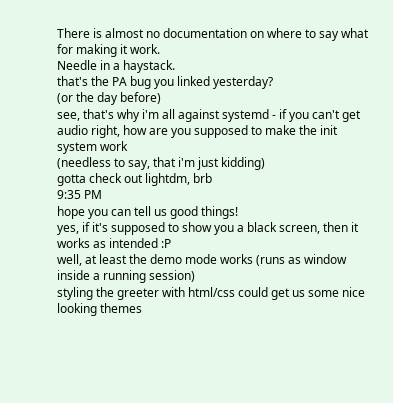There is almost no documentation on where to say what for making it work.
Needle in a haystack.
that's the PA bug you linked yesterday?
(or the day before)
see, that's why i'm all against systemd - if you can't get audio right, how are you supposed to make the init system work
(needless to say, that i'm just kidding)
gotta check out lightdm, brb
9:35 PM
hope you can tell us good things!
yes, if it's supposed to show you a black screen, then it works as intended :P
well, at least the demo mode works (runs as window inside a running session)
styling the greeter with html/css could get us some nice looking themes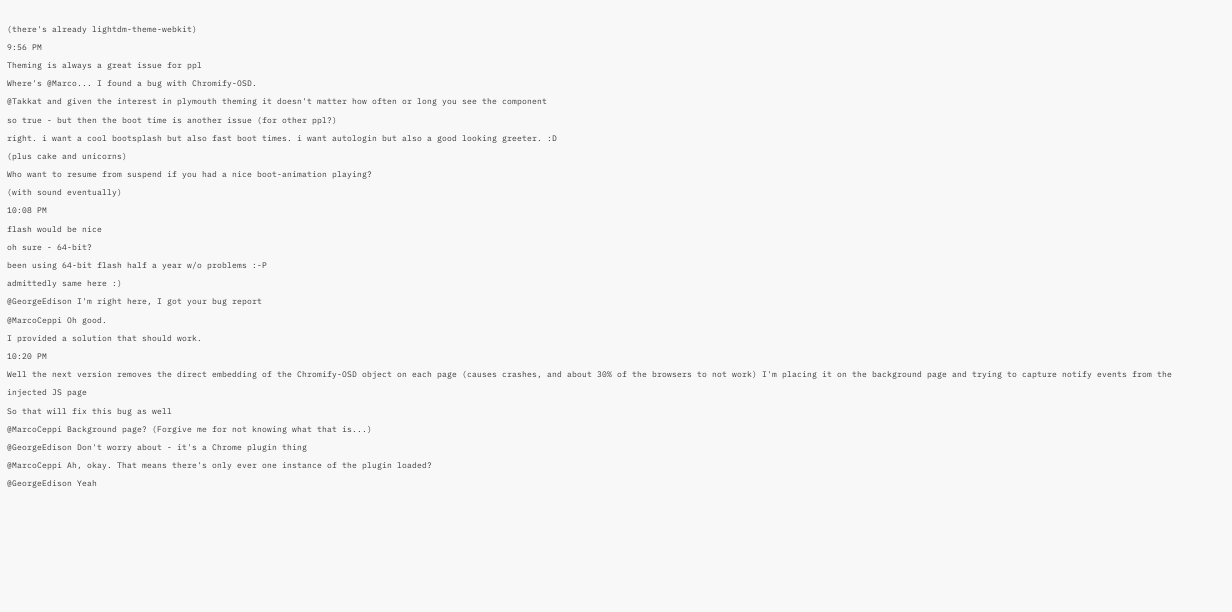(there's already lightdm-theme-webkit)
9:56 PM
Theming is always a great issue for ppl
Where's @Marco... I found a bug with Chromify-OSD.
@Takkat and given the interest in plymouth theming it doesn't matter how often or long you see the component
so true - but then the boot time is another issue (for other ppl?)
right. i want a cool bootsplash but also fast boot times. i want autologin but also a good looking greeter. :D
(plus cake and unicorns)
Who want to resume from suspend if you had a nice boot-animation playing?
(with sound eventually)
10:08 PM
flash would be nice
oh sure - 64-bit?
been using 64-bit flash half a year w/o problems :-P
admittedly same here :)
@GeorgeEdison I'm right here, I got your bug report
@MarcoCeppi Oh good.
I provided a solution that should work.
10:20 PM
Well the next version removes the direct embedding of the Chromify-OSD object on each page (causes crashes, and about 30% of the browsers to not work) I'm placing it on the background page and trying to capture notify events from the injected JS page
So that will fix this bug as well
@MarcoCeppi Background page? (Forgive me for not knowing what that is...)
@GeorgeEdison Don't worry about - it's a Chrome plugin thing
@MarcoCeppi Ah, okay. That means there's only ever one instance of the plugin loaded?
@GeorgeEdison Yeah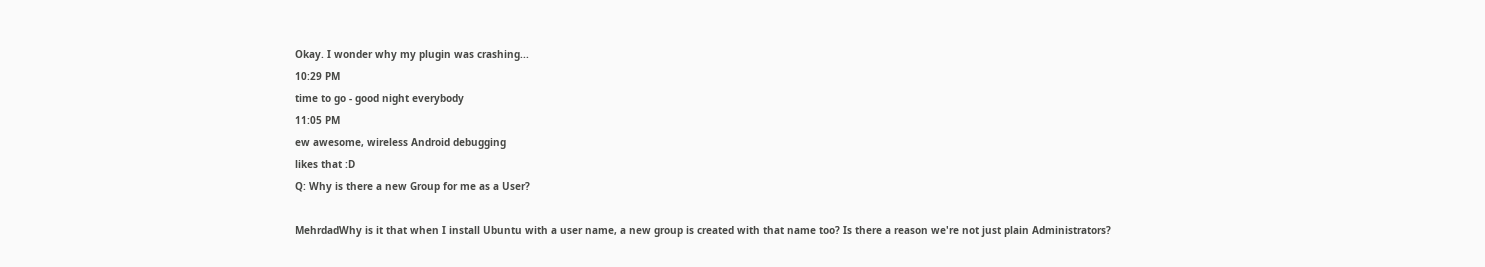Okay. I wonder why my plugin was crashing...
10:29 PM
time to go - good night everybody
11:05 PM
ew awesome, wireless Android debugging
likes that :D
Q: Why is there a new Group for me as a User?

MehrdadWhy is it that when I install Ubuntu with a user name, a new group is created with that name too? Is there a reason we're not just plain Administrators?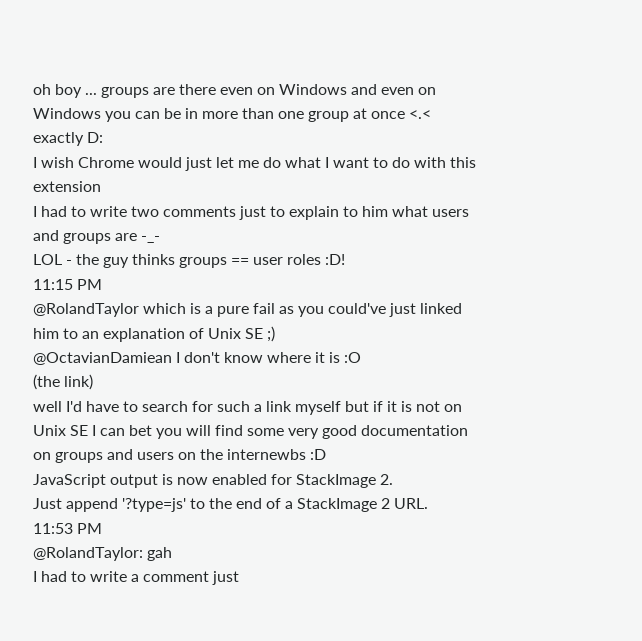oh boy ... groups are there even on Windows and even on Windows you can be in more than one group at once <.<
exactly D:
I wish Chrome would just let me do what I want to do with this extension
I had to write two comments just to explain to him what users and groups are -_-
LOL - the guy thinks groups == user roles :D!
11:15 PM
@RolandTaylor which is a pure fail as you could've just linked him to an explanation of Unix SE ;)
@OctavianDamiean I don't know where it is :O
(the link)
well I'd have to search for such a link myself but if it is not on Unix SE I can bet you will find some very good documentation on groups and users on the internewbs :D
JavaScript output is now enabled for StackImage 2.
Just append '?type=js' to the end of a StackImage 2 URL.
11:53 PM
@RolandTaylor: gah
I had to write a comment just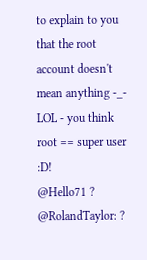to explain to you that the root account doesn't mean anything -_-
LOL - you think root == super user :D!
@Hello71 ?
@RolandTaylor: ?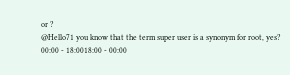or ?
@Hello71 you know that the term super user is a synonym for root, yes?
00:00 - 18:0018:00 - 00:00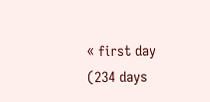« first day (234 days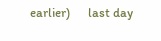earlier)      last day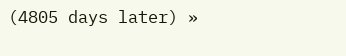(4805 days later) »